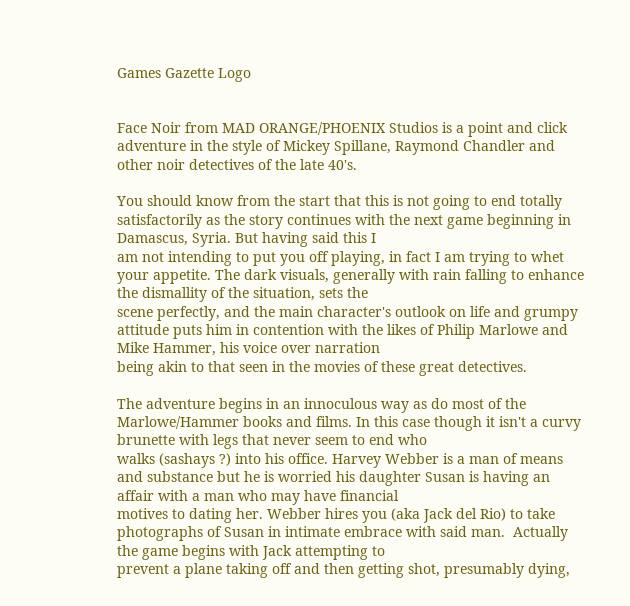Games Gazette Logo


Face Noir from MAD ORANGE/PHOENIX Studios is a point and click adventure in the style of Mickey Spillane, Raymond Chandler and other noir detectives of the late 40's.

You should know from the start that this is not going to end totally satisfactorily as the story continues with the next game beginning in Damascus, Syria. But having said this I
am not intending to put you off playing, in fact I am trying to whet your appetite. The dark visuals, generally with rain falling to enhance the dismallity of the situation, sets the
scene perfectly, and the main character's outlook on life and grumpy attitude puts him in contention with the likes of Philip Marlowe and Mike Hammer, his voice over narration
being akin to that seen in the movies of these great detectives.

The adventure begins in an innoculous way as do most of the Marlowe/Hammer books and films. In this case though it isn't a curvy brunette with legs that never seem to end who
walks (sashays ?) into his office. Harvey Webber is a man of means and substance but he is worried his daughter Susan is having an affair with a man who may have financial
motives to dating her. Webber hires you (aka Jack del Rio) to take photographs of Susan in intimate embrace with said man.  Actually the game begins with Jack attempting to
prevent a plane taking off and then getting shot, presumably dying,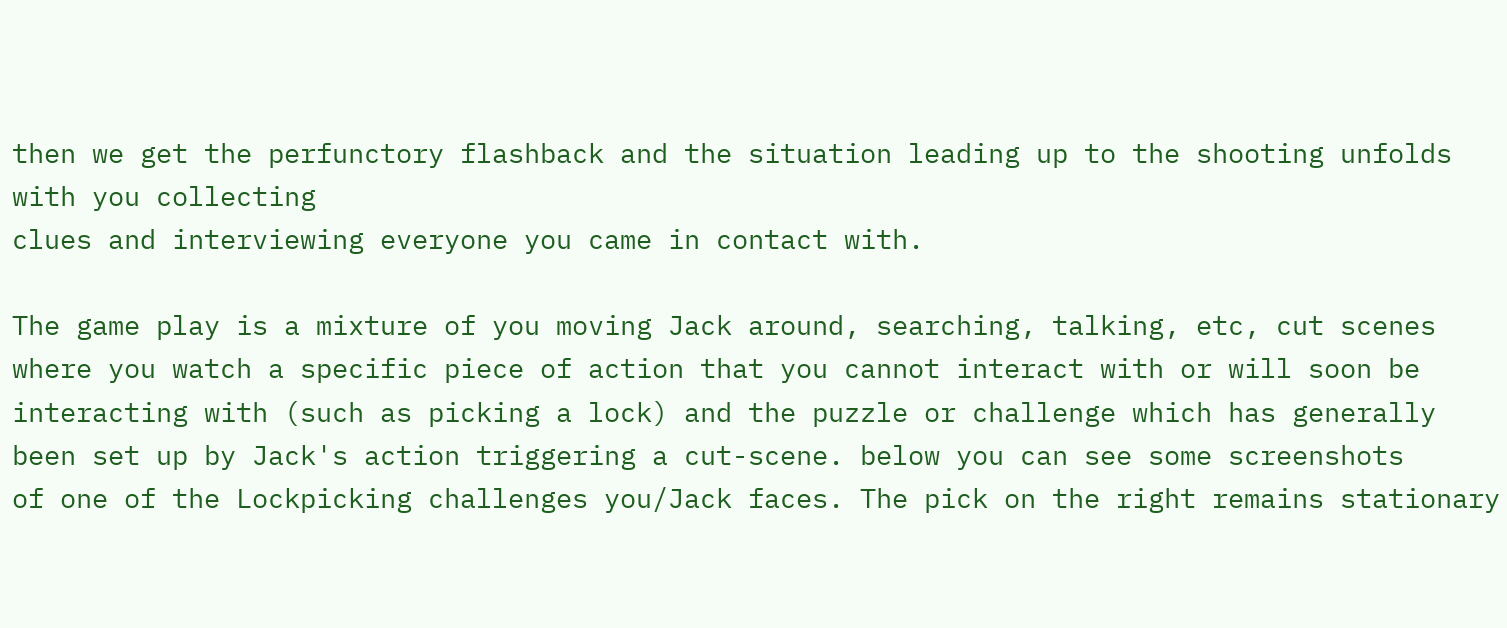then we get the perfunctory flashback and the situation leading up to the shooting unfolds with you collecting
clues and interviewing everyone you came in contact with.

The game play is a mixture of you moving Jack around, searching, talking, etc, cut scenes where you watch a specific piece of action that you cannot interact with or will soon be
interacting with (such as picking a lock) and the puzzle or challenge which has generally been set up by Jack's action triggering a cut-scene. below you can see some screenshots
of one of the Lockpicking challenges you/Jack faces. The pick on the right remains stationary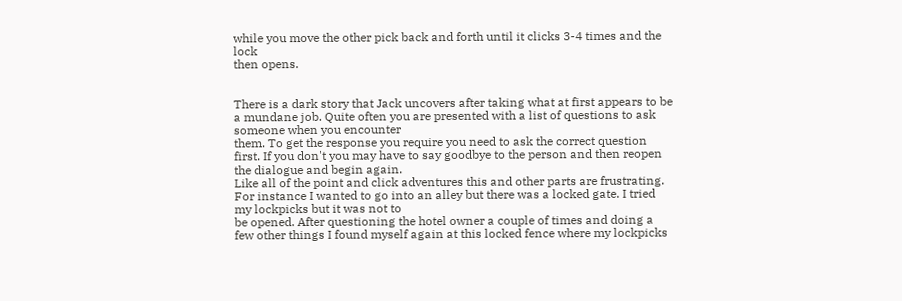while you move the other pick back and forth until it clicks 3-4 times and the lock
then opens.


There is a dark story that Jack uncovers after taking what at first appears to be a mundane job. Quite often you are presented with a list of questions to ask someone when you encounter
them. To get the response you require you need to ask the correct question first. If you don't you may have to say goodbye to the person and then reopen the dialogue and begin again.
Like all of the point and click adventures this and other parts are frustrating. For instance I wanted to go into an alley but there was a locked gate. I tried my lockpicks but it was not to
be opened. After questioning the hotel owner a couple of times and doing a few other things I found myself again at this locked fence where my lockpicks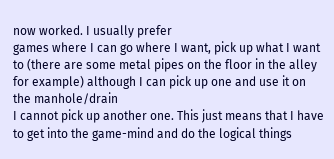now worked. I usually prefer
games where I can go where I want, pick up what I want to (there are some metal pipes on the floor in the alley for example) although I can pick up one and use it on the manhole/drain
I cannot pick up another one. This just means that I have to get into the game-mind and do the logical things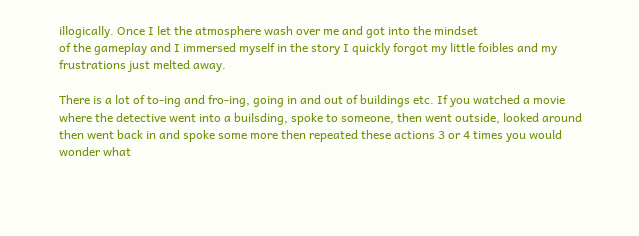illogically. Once I let the atmosphere wash over me and got into the mindset
of the gameplay and I immersed myself in the story I quickly forgot my little foibles and my frustrations just melted away.

There is a lot of to-ing and fro-ing, going in and out of buildings etc. If you watched a movie where the detective went into a builsding, spoke to someone, then went outside, looked around
then went back in and spoke some more then repeated these actions 3 or 4 times you would wonder what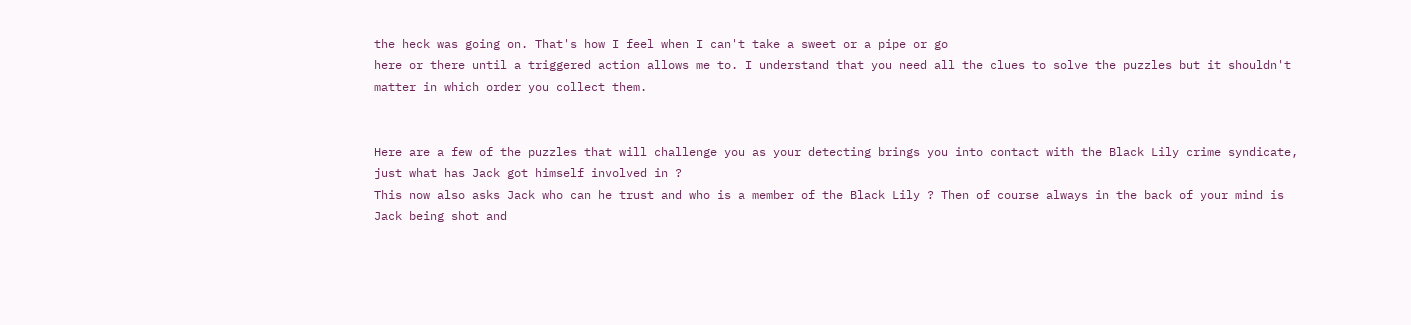the heck was going on. That's how I feel when I can't take a sweet or a pipe or go
here or there until a triggered action allows me to. I understand that you need all the clues to solve the puzzles but it shouldn't matter in which order you collect them.


Here are a few of the puzzles that will challenge you as your detecting brings you into contact with the Black Lily crime syndicate, just what has Jack got himself involved in ?
This now also asks Jack who can he trust and who is a member of the Black Lily ? Then of course always in the back of your mind is Jack being shot and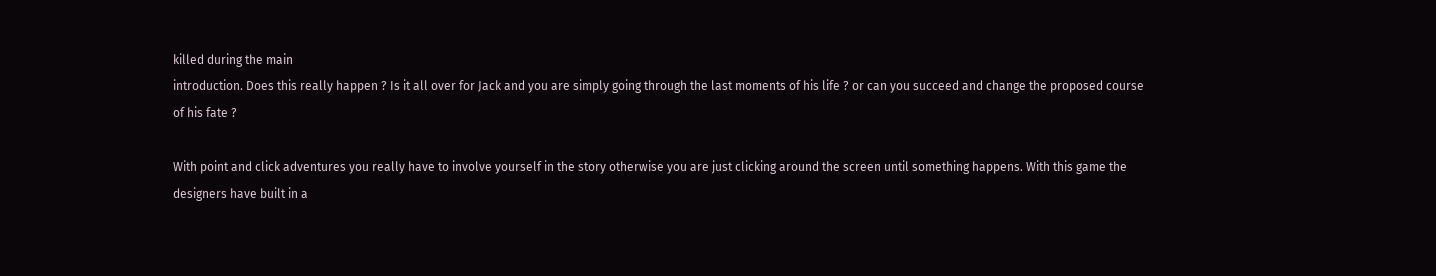killed during the main
introduction. Does this really happen ? Is it all over for Jack and you are simply going through the last moments of his life ? or can you succeed and change the proposed course
of his fate ?

With point and click adventures you really have to involve yourself in the story otherwise you are just clicking around the screen until something happens. With this game the
designers have built in a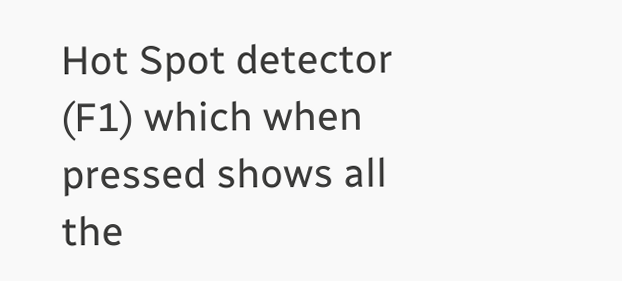Hot Spot detector (F1) which when pressed shows all the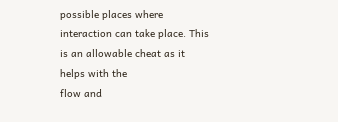possible places where interaction can take place. This is an allowable cheat as it helps with the
flow and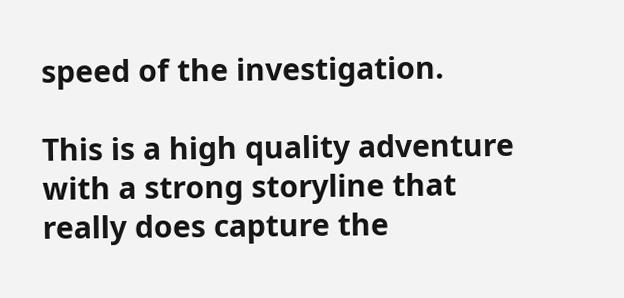speed of the investigation.

This is a high quality adventure with a strong storyline that really does capture the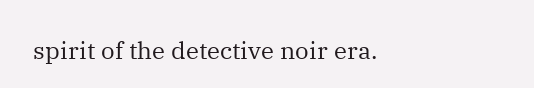spirit of the detective noir era.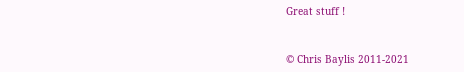Great stuff !


© Chris Baylis 2011-2021